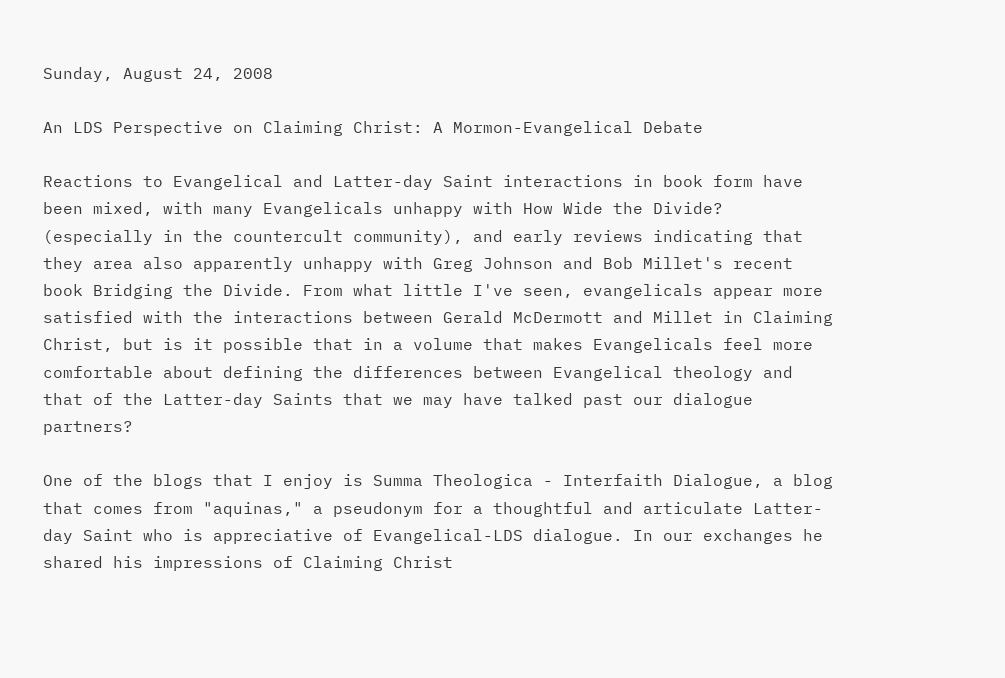Sunday, August 24, 2008

An LDS Perspective on Claiming Christ: A Mormon-Evangelical Debate

Reactions to Evangelical and Latter-day Saint interactions in book form have been mixed, with many Evangelicals unhappy with How Wide the Divide? (especially in the countercult community), and early reviews indicating that they area also apparently unhappy with Greg Johnson and Bob Millet's recent book Bridging the Divide. From what little I've seen, evangelicals appear more satisfied with the interactions between Gerald McDermott and Millet in Claiming Christ, but is it possible that in a volume that makes Evangelicals feel more comfortable about defining the differences between Evangelical theology and that of the Latter-day Saints that we may have talked past our dialogue partners?

One of the blogs that I enjoy is Summa Theologica - Interfaith Dialogue, a blog that comes from "aquinas," a pseudonym for a thoughtful and articulate Latter-day Saint who is appreciative of Evangelical-LDS dialogue. In our exchanges he shared his impressions of Claiming Christ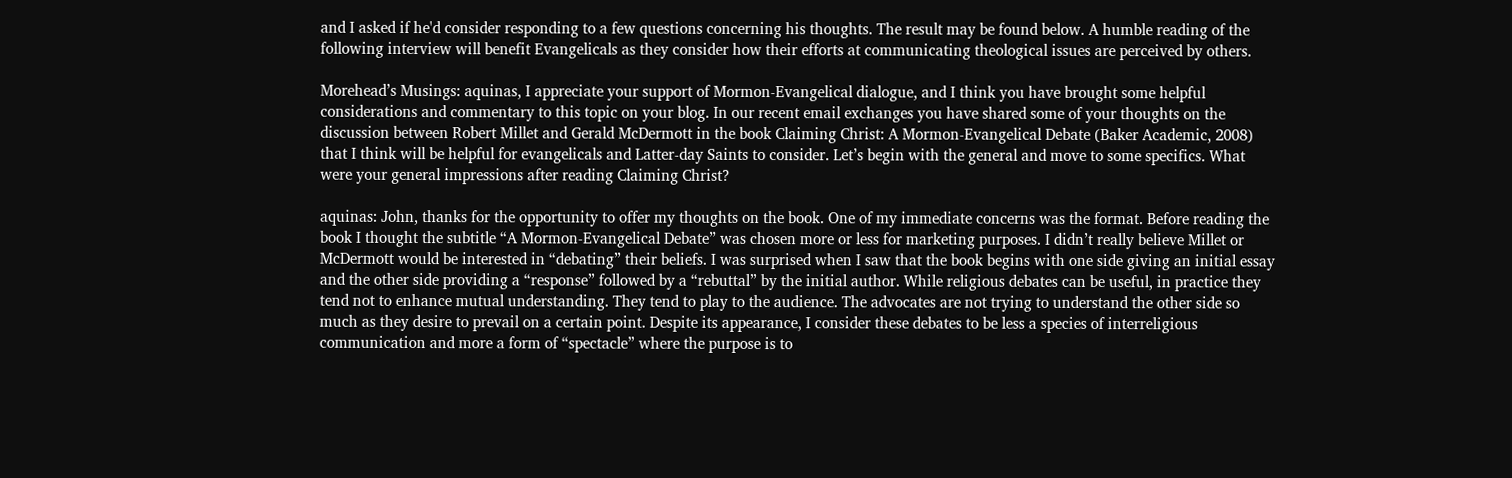and I asked if he'd consider responding to a few questions concerning his thoughts. The result may be found below. A humble reading of the following interview will benefit Evangelicals as they consider how their efforts at communicating theological issues are perceived by others.

Morehead’s Musings: aquinas, I appreciate your support of Mormon-Evangelical dialogue, and I think you have brought some helpful considerations and commentary to this topic on your blog. In our recent email exchanges you have shared some of your thoughts on the discussion between Robert Millet and Gerald McDermott in the book Claiming Christ: A Mormon-Evangelical Debate (Baker Academic, 2008) that I think will be helpful for evangelicals and Latter-day Saints to consider. Let’s begin with the general and move to some specifics. What were your general impressions after reading Claiming Christ?

aquinas: John, thanks for the opportunity to offer my thoughts on the book. One of my immediate concerns was the format. Before reading the book I thought the subtitle “A Mormon-Evangelical Debate” was chosen more or less for marketing purposes. I didn’t really believe Millet or McDermott would be interested in “debating” their beliefs. I was surprised when I saw that the book begins with one side giving an initial essay and the other side providing a “response” followed by a “rebuttal” by the initial author. While religious debates can be useful, in practice they tend not to enhance mutual understanding. They tend to play to the audience. The advocates are not trying to understand the other side so much as they desire to prevail on a certain point. Despite its appearance, I consider these debates to be less a species of interreligious communication and more a form of “spectacle” where the purpose is to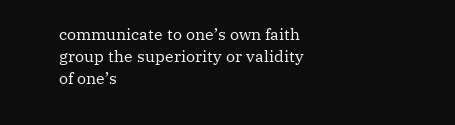communicate to one’s own faith group the superiority or validity of one’s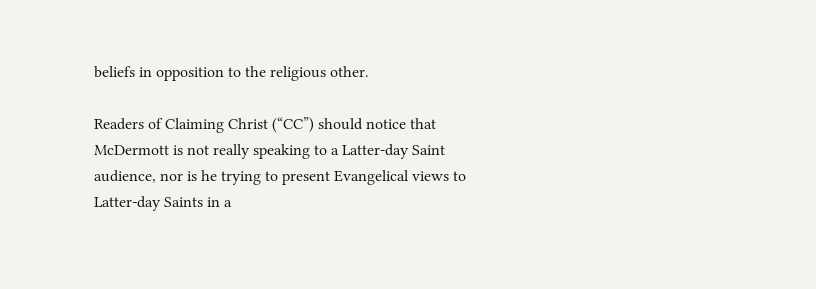beliefs in opposition to the religious other.

Readers of Claiming Christ (“CC”) should notice that McDermott is not really speaking to a Latter-day Saint audience, nor is he trying to present Evangelical views to Latter-day Saints in a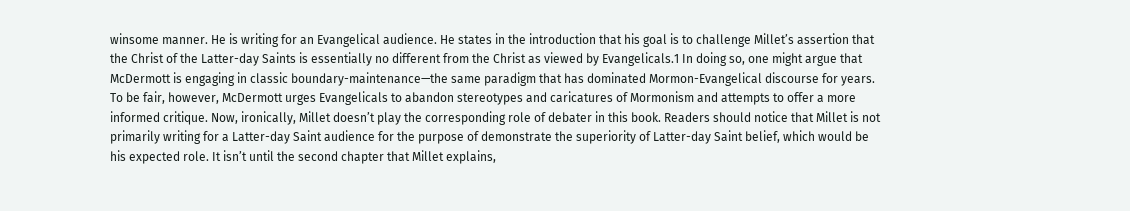winsome manner. He is writing for an Evangelical audience. He states in the introduction that his goal is to challenge Millet’s assertion that the Christ of the Latter-day Saints is essentially no different from the Christ as viewed by Evangelicals.1 In doing so, one might argue that McDermott is engaging in classic boundary-maintenance—the same paradigm that has dominated Mormon-Evangelical discourse for years. To be fair, however, McDermott urges Evangelicals to abandon stereotypes and caricatures of Mormonism and attempts to offer a more informed critique. Now, ironically, Millet doesn’t play the corresponding role of debater in this book. Readers should notice that Millet is not primarily writing for a Latter-day Saint audience for the purpose of demonstrate the superiority of Latter-day Saint belief, which would be his expected role. It isn’t until the second chapter that Millet explains,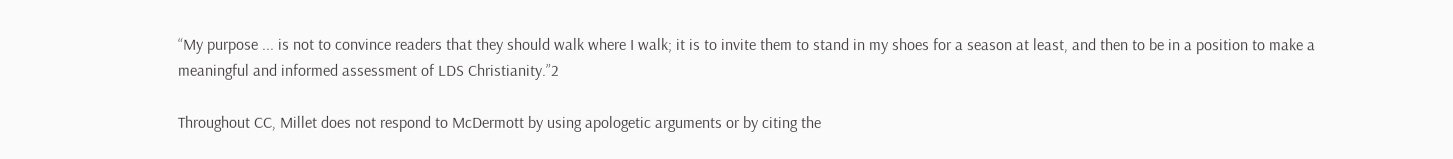“My purpose ... is not to convince readers that they should walk where I walk; it is to invite them to stand in my shoes for a season at least, and then to be in a position to make a meaningful and informed assessment of LDS Christianity.”2

Throughout CC, Millet does not respond to McDermott by using apologetic arguments or by citing the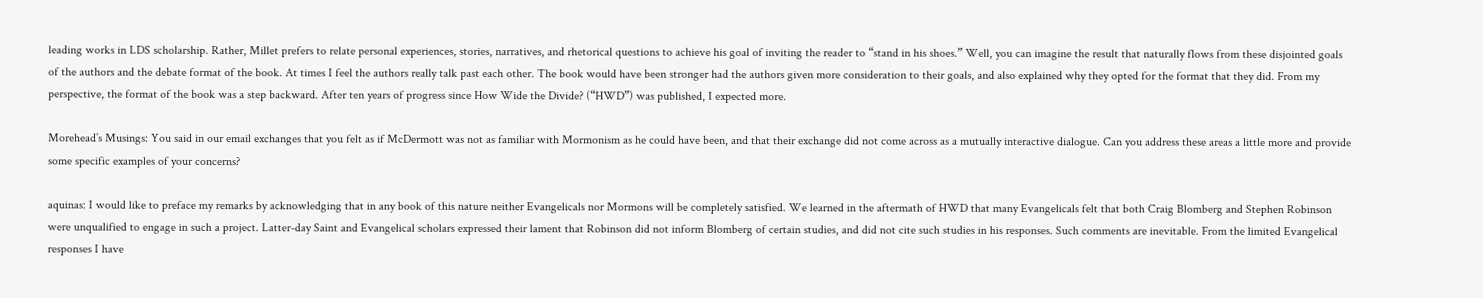leading works in LDS scholarship. Rather, Millet prefers to relate personal experiences, stories, narratives, and rhetorical questions to achieve his goal of inviting the reader to “stand in his shoes.” Well, you can imagine the result that naturally flows from these disjointed goals of the authors and the debate format of the book. At times I feel the authors really talk past each other. The book would have been stronger had the authors given more consideration to their goals, and also explained why they opted for the format that they did. From my perspective, the format of the book was a step backward. After ten years of progress since How Wide the Divide? (“HWD”) was published, I expected more.

Morehead’s Musings: You said in our email exchanges that you felt as if McDermott was not as familiar with Mormonism as he could have been, and that their exchange did not come across as a mutually interactive dialogue. Can you address these areas a little more and provide some specific examples of your concerns?

aquinas: I would like to preface my remarks by acknowledging that in any book of this nature neither Evangelicals nor Mormons will be completely satisfied. We learned in the aftermath of HWD that many Evangelicals felt that both Craig Blomberg and Stephen Robinson were unqualified to engage in such a project. Latter-day Saint and Evangelical scholars expressed their lament that Robinson did not inform Blomberg of certain studies, and did not cite such studies in his responses. Such comments are inevitable. From the limited Evangelical responses I have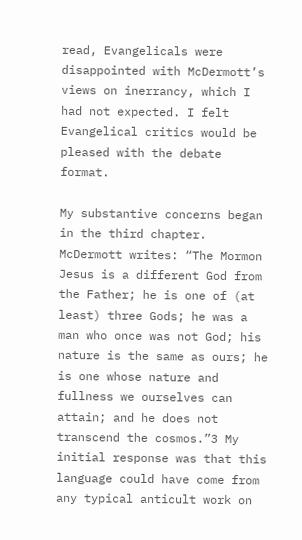read, Evangelicals were disappointed with McDermott’s views on inerrancy, which I had not expected. I felt Evangelical critics would be pleased with the debate format.

My substantive concerns began in the third chapter. McDermott writes: “The Mormon Jesus is a different God from the Father; he is one of (at least) three Gods; he was a man who once was not God; his nature is the same as ours; he is one whose nature and fullness we ourselves can attain; and he does not transcend the cosmos.”3 My initial response was that this language could have come from any typical anticult work on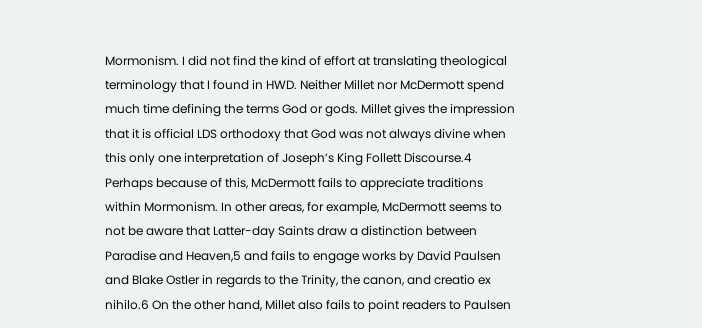Mormonism. I did not find the kind of effort at translating theological terminology that I found in HWD. Neither Millet nor McDermott spend much time defining the terms God or gods. Millet gives the impression that it is official LDS orthodoxy that God was not always divine when this only one interpretation of Joseph’s King Follett Discourse.4 Perhaps because of this, McDermott fails to appreciate traditions within Mormonism. In other areas, for example, McDermott seems to not be aware that Latter-day Saints draw a distinction between Paradise and Heaven,5 and fails to engage works by David Paulsen and Blake Ostler in regards to the Trinity, the canon, and creatio ex nihilo.6 On the other hand, Millet also fails to point readers to Paulsen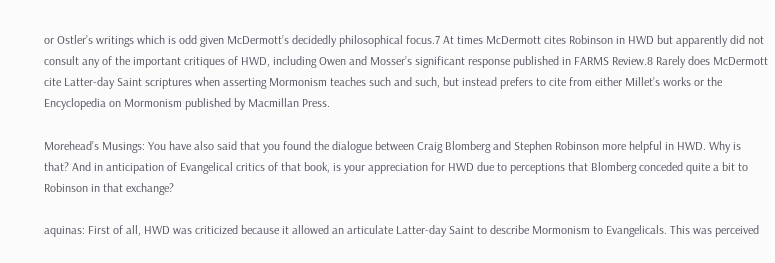or Ostler’s writings which is odd given McDermott’s decidedly philosophical focus.7 At times McDermott cites Robinson in HWD but apparently did not consult any of the important critiques of HWD, including Owen and Mosser’s significant response published in FARMS Review.8 Rarely does McDermott cite Latter-day Saint scriptures when asserting Mormonism teaches such and such, but instead prefers to cite from either Millet’s works or the Encyclopedia on Mormonism published by Macmillan Press.

Morehead’s Musings: You have also said that you found the dialogue between Craig Blomberg and Stephen Robinson more helpful in HWD. Why is that? And in anticipation of Evangelical critics of that book, is your appreciation for HWD due to perceptions that Blomberg conceded quite a bit to Robinson in that exchange?

aquinas: First of all, HWD was criticized because it allowed an articulate Latter-day Saint to describe Mormonism to Evangelicals. This was perceived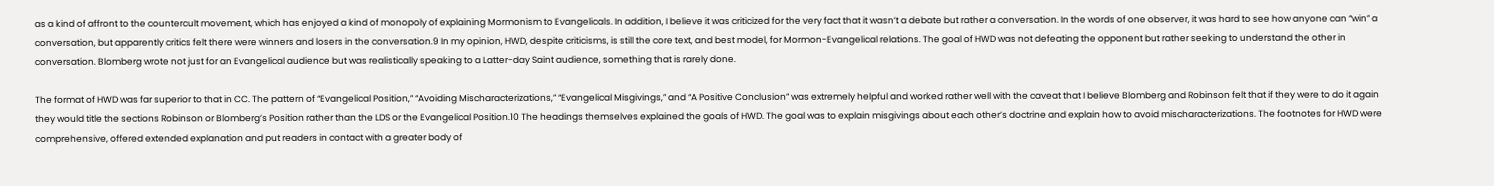as a kind of affront to the countercult movement, which has enjoyed a kind of monopoly of explaining Mormonism to Evangelicals. In addition, I believe it was criticized for the very fact that it wasn’t a debate but rather a conversation. In the words of one observer, it was hard to see how anyone can “win” a conversation, but apparently critics felt there were winners and losers in the conversation.9 In my opinion, HWD, despite criticisms, is still the core text, and best model, for Mormon-Evangelical relations. The goal of HWD was not defeating the opponent but rather seeking to understand the other in conversation. Blomberg wrote not just for an Evangelical audience but was realistically speaking to a Latter-day Saint audience, something that is rarely done.

The format of HWD was far superior to that in CC. The pattern of “Evangelical Position,” “Avoiding Mischaracterizations,” “Evangelical Misgivings,” and “A Positive Conclusion” was extremely helpful and worked rather well with the caveat that I believe Blomberg and Robinson felt that if they were to do it again they would title the sections Robinson or Blomberg’s Position rather than the LDS or the Evangelical Position.10 The headings themselves explained the goals of HWD. The goal was to explain misgivings about each other’s doctrine and explain how to avoid mischaracterizations. The footnotes for HWD were comprehensive, offered extended explanation and put readers in contact with a greater body of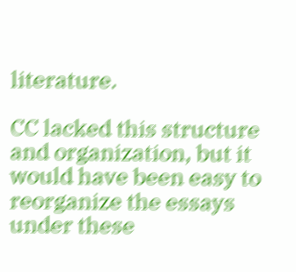literature.

CC lacked this structure and organization, but it would have been easy to reorganize the essays under these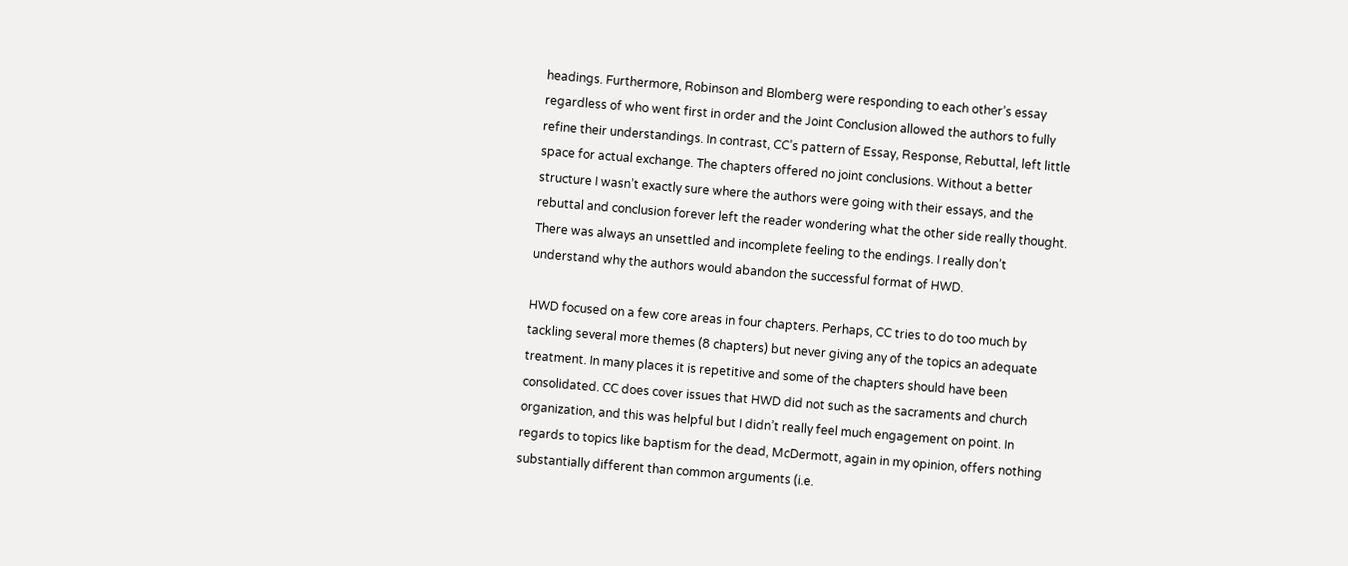headings. Furthermore, Robinson and Blomberg were responding to each other’s essay regardless of who went first in order and the Joint Conclusion allowed the authors to fully refine their understandings. In contrast, CC’s pattern of Essay, Response, Rebuttal, left little space for actual exchange. The chapters offered no joint conclusions. Without a better structure I wasn’t exactly sure where the authors were going with their essays, and the rebuttal and conclusion forever left the reader wondering what the other side really thought. There was always an unsettled and incomplete feeling to the endings. I really don’t understand why the authors would abandon the successful format of HWD.

HWD focused on a few core areas in four chapters. Perhaps, CC tries to do too much by tackling several more themes (8 chapters) but never giving any of the topics an adequate treatment. In many places it is repetitive and some of the chapters should have been consolidated. CC does cover issues that HWD did not such as the sacraments and church organization, and this was helpful but I didn’t really feel much engagement on point. In regards to topics like baptism for the dead, McDermott, again in my opinion, offers nothing substantially different than common arguments (i.e.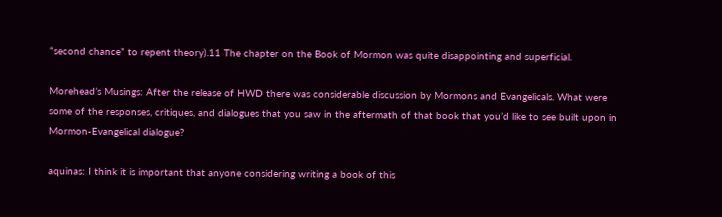“second chance” to repent theory).11 The chapter on the Book of Mormon was quite disappointing and superficial.

Morehead’s Musings: After the release of HWD there was considerable discussion by Mormons and Evangelicals. What were some of the responses, critiques, and dialogues that you saw in the aftermath of that book that you’d like to see built upon in Mormon-Evangelical dialogue?

aquinas: I think it is important that anyone considering writing a book of this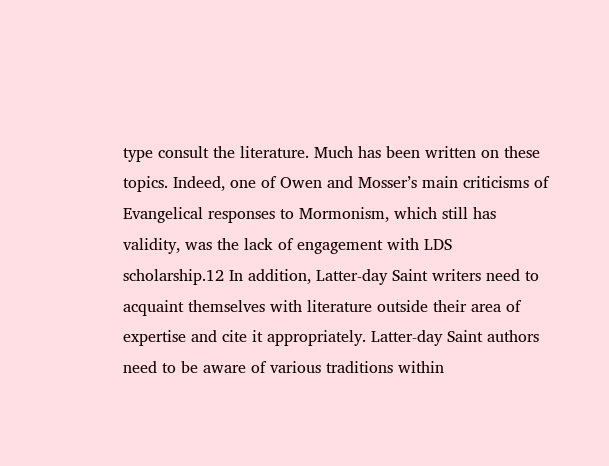type consult the literature. Much has been written on these topics. Indeed, one of Owen and Mosser’s main criticisms of Evangelical responses to Mormonism, which still has validity, was the lack of engagement with LDS scholarship.12 In addition, Latter-day Saint writers need to acquaint themselves with literature outside their area of expertise and cite it appropriately. Latter-day Saint authors need to be aware of various traditions within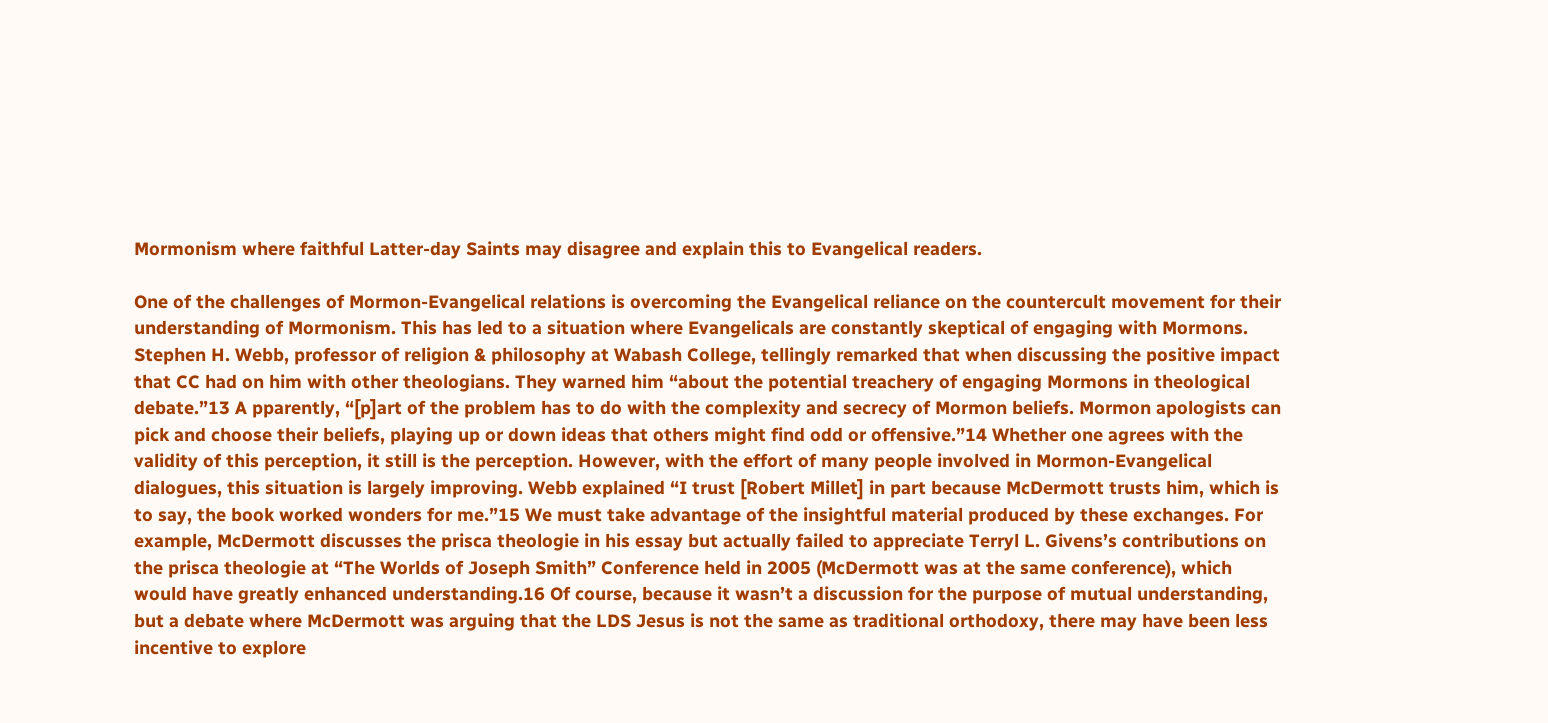Mormonism where faithful Latter-day Saints may disagree and explain this to Evangelical readers.

One of the challenges of Mormon-Evangelical relations is overcoming the Evangelical reliance on the countercult movement for their understanding of Mormonism. This has led to a situation where Evangelicals are constantly skeptical of engaging with Mormons. Stephen H. Webb, professor of religion & philosophy at Wabash College, tellingly remarked that when discussing the positive impact that CC had on him with other theologians. They warned him “about the potential treachery of engaging Mormons in theological debate.”13 A pparently, “[p]art of the problem has to do with the complexity and secrecy of Mormon beliefs. Mormon apologists can pick and choose their beliefs, playing up or down ideas that others might find odd or offensive.”14 Whether one agrees with the validity of this perception, it still is the perception. However, with the effort of many people involved in Mormon-Evangelical dialogues, this situation is largely improving. Webb explained “I trust [Robert Millet] in part because McDermott trusts him, which is to say, the book worked wonders for me.”15 We must take advantage of the insightful material produced by these exchanges. For example, McDermott discusses the prisca theologie in his essay but actually failed to appreciate Terryl L. Givens’s contributions on the prisca theologie at “The Worlds of Joseph Smith” Conference held in 2005 (McDermott was at the same conference), which would have greatly enhanced understanding.16 Of course, because it wasn’t a discussion for the purpose of mutual understanding, but a debate where McDermott was arguing that the LDS Jesus is not the same as traditional orthodoxy, there may have been less incentive to explore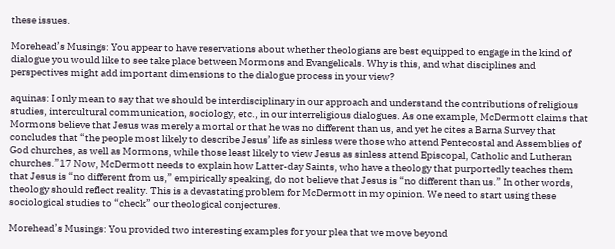these issues.

Morehead’s Musings: You appear to have reservations about whether theologians are best equipped to engage in the kind of dialogue you would like to see take place between Mormons and Evangelicals. Why is this, and what disciplines and perspectives might add important dimensions to the dialogue process in your view?

aquinas: I only mean to say that we should be interdisciplinary in our approach and understand the contributions of religious studies, intercultural communication, sociology, etc., in our interreligious dialogues. As one example, McDermott claims that Mormons believe that Jesus was merely a mortal or that he was no different than us, and yet he cites a Barna Survey that concludes that “the people most likely to describe Jesus’ life as sinless were those who attend Pentecostal and Assemblies of God churches, as well as Mormons, while those least likely to view Jesus as sinless attend Episcopal, Catholic and Lutheran churches.”17 Now, McDermott needs to explain how Latter-day Saints, who have a theology that purportedly teaches them that Jesus is “no different from us,” empirically speaking, do not believe that Jesus is “no different than us.” In other words, theology should reflect reality. This is a devastating problem for McDermott in my opinion. We need to start using these sociological studies to “check” our theological conjectures.

Morehead’s Musings: You provided two interesting examples for your plea that we move beyond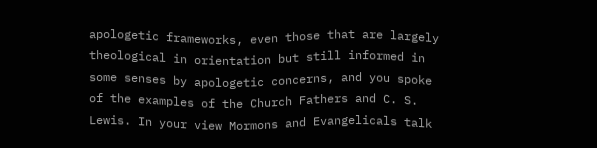apologetic frameworks, even those that are largely theological in orientation but still informed in some senses by apologetic concerns, and you spoke of the examples of the Church Fathers and C. S. Lewis. In your view Mormons and Evangelicals talk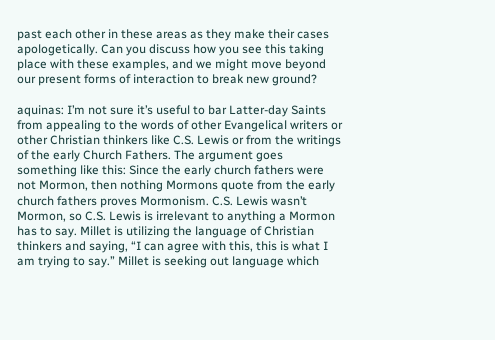past each other in these areas as they make their cases apologetically. Can you discuss how you see this taking place with these examples, and we might move beyond our present forms of interaction to break new ground?

aquinas: I’m not sure it’s useful to bar Latter-day Saints from appealing to the words of other Evangelical writers or other Christian thinkers like C.S. Lewis or from the writings of the early Church Fathers. The argument goes something like this: Since the early church fathers were not Mormon, then nothing Mormons quote from the early church fathers proves Mormonism. C.S. Lewis wasn’t Mormon, so C.S. Lewis is irrelevant to anything a Mormon has to say. Millet is utilizing the language of Christian thinkers and saying, “I can agree with this, this is what I am trying to say.” Millet is seeking out language which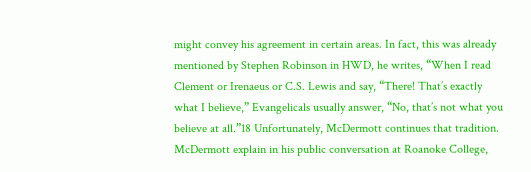might convey his agreement in certain areas. In fact, this was already mentioned by Stephen Robinson in HWD, he writes, “When I read Clement or Irenaeus or C.S. Lewis and say, “There! That’s exactly what I believe,” Evangelicals usually answer, “No, that’s not what you believe at all.”18 Unfortunately, McDermott continues that tradition. McDermott explain in his public conversation at Roanoke College,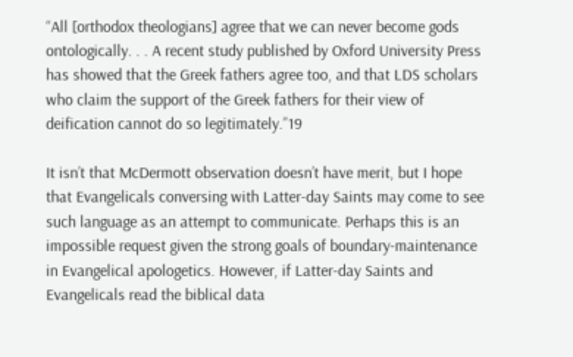“All [orthodox theologians] agree that we can never become gods ontologically. . . A recent study published by Oxford University Press has showed that the Greek fathers agree too, and that LDS scholars who claim the support of the Greek fathers for their view of deification cannot do so legitimately.”19

It isn’t that McDermott observation doesn’t have merit, but I hope that Evangelicals conversing with Latter-day Saints may come to see such language as an attempt to communicate. Perhaps this is an impossible request given the strong goals of boundary-maintenance in Evangelical apologetics. However, if Latter-day Saints and Evangelicals read the biblical data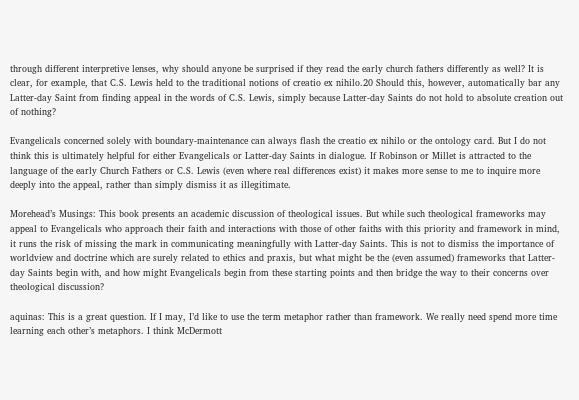through different interpretive lenses, why should anyone be surprised if they read the early church fathers differently as well? It is clear, for example, that C.S. Lewis held to the traditional notions of creatio ex nihilo.20 Should this, however, automatically bar any Latter-day Saint from finding appeal in the words of C.S. Lewis, simply because Latter-day Saints do not hold to absolute creation out of nothing?

Evangelicals concerned solely with boundary-maintenance can always flash the creatio ex nihilo or the ontology card. But I do not think this is ultimately helpful for either Evangelicals or Latter-day Saints in dialogue. If Robinson or Millet is attracted to the language of the early Church Fathers or C.S. Lewis (even where real differences exist) it makes more sense to me to inquire more deeply into the appeal, rather than simply dismiss it as illegitimate.

Morehead’s Musings: This book presents an academic discussion of theological issues. But while such theological frameworks may appeal to Evangelicals who approach their faith and interactions with those of other faiths with this priority and framework in mind, it runs the risk of missing the mark in communicating meaningfully with Latter-day Saints. This is not to dismiss the importance of worldview and doctrine which are surely related to ethics and praxis, but what might be the (even assumed) frameworks that Latter-day Saints begin with, and how might Evangelicals begin from these starting points and then bridge the way to their concerns over theological discussion?

aquinas: This is a great question. If I may, I’d like to use the term metaphor rather than framework. We really need spend more time learning each other’s metaphors. I think McDermott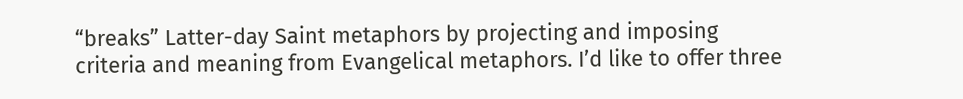“breaks” Latter-day Saint metaphors by projecting and imposing criteria and meaning from Evangelical metaphors. I’d like to offer three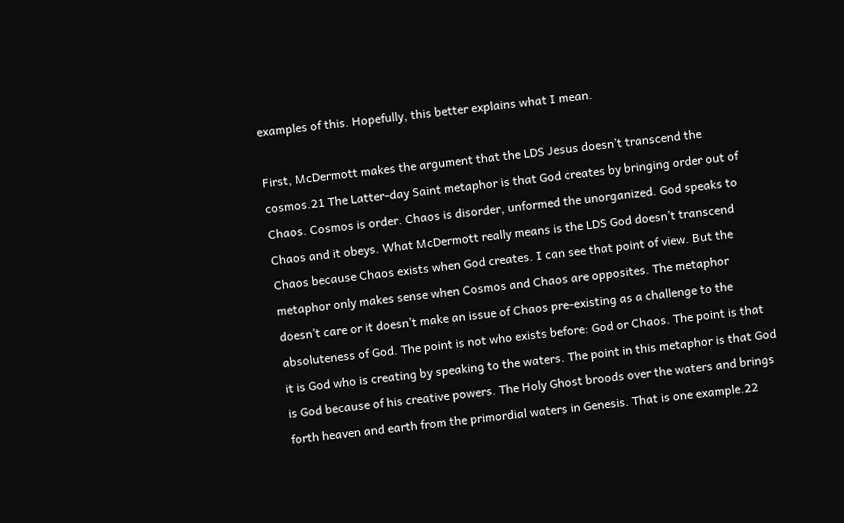examples of this. Hopefully, this better explains what I mean.

First, McDermott makes the argument that the LDS Jesus doesn’t transcend the cosmos.21 The Latter-day Saint metaphor is that God creates by bringing order out of Chaos. Cosmos is order. Chaos is disorder, unformed the unorganized. God speaks to Chaos and it obeys. What McDermott really means is the LDS God doesn’t transcend Chaos because Chaos exists when God creates. I can see that point of view. But the metaphor only makes sense when Cosmos and Chaos are opposites. The metaphor doesn’t care or it doesn’t make an issue of Chaos pre-existing as a challenge to the absoluteness of God. The point is not who exists before: God or Chaos. The point is that it is God who is creating by speaking to the waters. The point in this metaphor is that God is God because of his creative powers. The Holy Ghost broods over the waters and brings forth heaven and earth from the primordial waters in Genesis. That is one example.22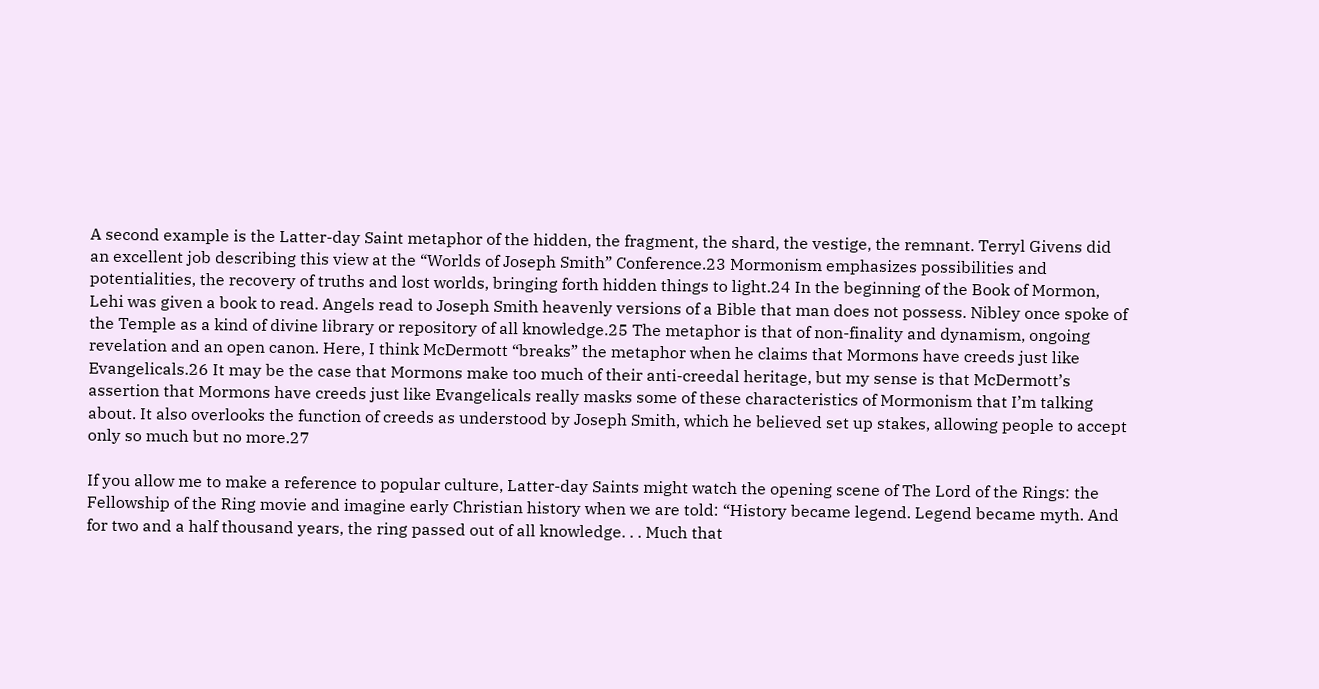A second example is the Latter-day Saint metaphor of the hidden, the fragment, the shard, the vestige, the remnant. Terryl Givens did an excellent job describing this view at the “Worlds of Joseph Smith” Conference.23 Mormonism emphasizes possibilities and potentialities, the recovery of truths and lost worlds, bringing forth hidden things to light.24 In the beginning of the Book of Mormon, Lehi was given a book to read. Angels read to Joseph Smith heavenly versions of a Bible that man does not possess. Nibley once spoke of the Temple as a kind of divine library or repository of all knowledge.25 The metaphor is that of non-finality and dynamism, ongoing revelation and an open canon. Here, I think McDermott “breaks” the metaphor when he claims that Mormons have creeds just like Evangelicals.26 It may be the case that Mormons make too much of their anti-creedal heritage, but my sense is that McDermott’s assertion that Mormons have creeds just like Evangelicals really masks some of these characteristics of Mormonism that I’m talking about. It also overlooks the function of creeds as understood by Joseph Smith, which he believed set up stakes, allowing people to accept only so much but no more.27

If you allow me to make a reference to popular culture, Latter-day Saints might watch the opening scene of The Lord of the Rings: the Fellowship of the Ring movie and imagine early Christian history when we are told: “History became legend. Legend became myth. And for two and a half thousand years, the ring passed out of all knowledge. . . Much that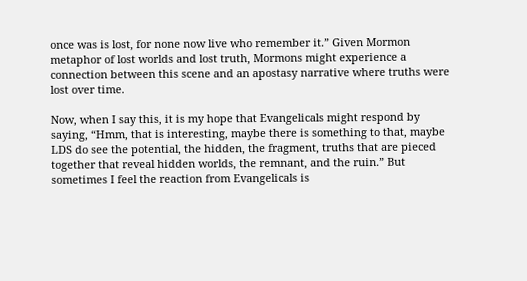once was is lost, for none now live who remember it.” Given Mormon metaphor of lost worlds and lost truth, Mormons might experience a connection between this scene and an apostasy narrative where truths were lost over time.

Now, when I say this, it is my hope that Evangelicals might respond by saying, “Hmm, that is interesting, maybe there is something to that, maybe LDS do see the potential, the hidden, the fragment, truths that are pieced together that reveal hidden worlds, the remnant, and the ruin.” But sometimes I feel the reaction from Evangelicals is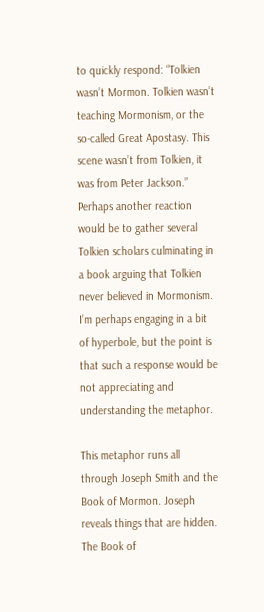to quickly respond: “Tolkien wasn’t Mormon. Tolkien wasn’t teaching Mormonism, or the so-called Great Apostasy. This scene wasn’t from Tolkien, it was from Peter Jackson.” Perhaps another reaction would be to gather several Tolkien scholars culminating in a book arguing that Tolkien never believed in Mormonism. I’m perhaps engaging in a bit of hyperbole, but the point is that such a response would be not appreciating and understanding the metaphor.

This metaphor runs all through Joseph Smith and the Book of Mormon. Joseph reveals things that are hidden. The Book of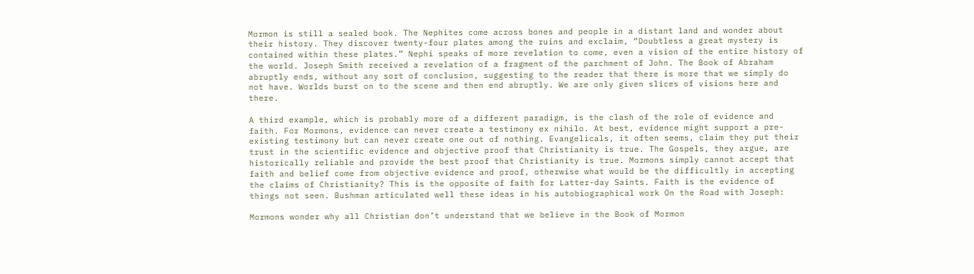Mormon is still a sealed book. The Nephites come across bones and people in a distant land and wonder about their history. They discover twenty-four plates among the ruins and exclaim, “Doubtless a great mystery is contained within these plates.” Nephi speaks of more revelation to come, even a vision of the entire history of the world. Joseph Smith received a revelation of a fragment of the parchment of John. The Book of Abraham abruptly ends, without any sort of conclusion, suggesting to the reader that there is more that we simply do not have. Worlds burst on to the scene and then end abruptly. We are only given slices of visions here and there.

A third example, which is probably more of a different paradigm, is the clash of the role of evidence and faith. For Mormons, evidence can never create a testimony ex nihilo. At best, evidence might support a pre-existing testimony but can never create one out of nothing. Evangelicals, it often seems, claim they put their trust in the scientific evidence and objective proof that Christianity is true. The Gospels, they argue, are historically reliable and provide the best proof that Christianity is true. Mormons simply cannot accept that faith and belief come from objective evidence and proof, otherwise what would be the difficultly in accepting the claims of Christianity? This is the opposite of faith for Latter-day Saints. Faith is the evidence of things not seen. Bushman articulated well these ideas in his autobiographical work On the Road with Joseph:

Mormons wonder why all Christian don’t understand that we believe in the Book of Mormon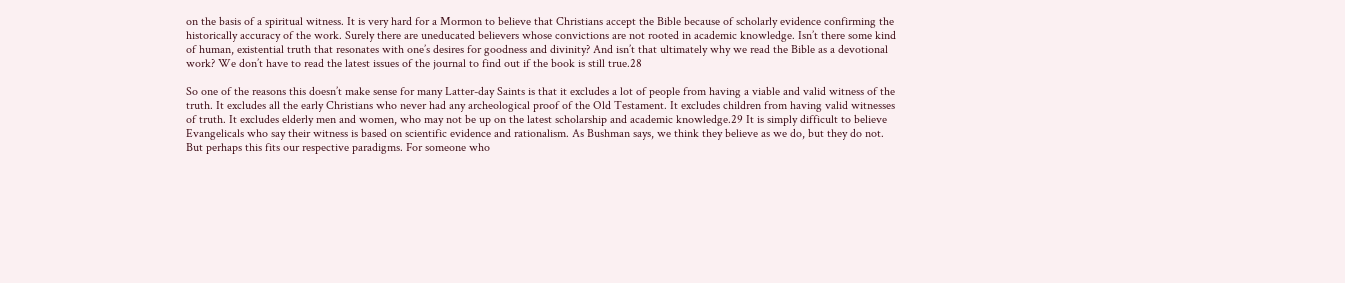on the basis of a spiritual witness. It is very hard for a Mormon to believe that Christians accept the Bible because of scholarly evidence confirming the historically accuracy of the work. Surely there are uneducated believers whose convictions are not rooted in academic knowledge. Isn’t there some kind of human, existential truth that resonates with one’s desires for goodness and divinity? And isn’t that ultimately why we read the Bible as a devotional work? We don’t have to read the latest issues of the journal to find out if the book is still true.28

So one of the reasons this doesn’t make sense for many Latter-day Saints is that it excludes a lot of people from having a viable and valid witness of the truth. It excludes all the early Christians who never had any archeological proof of the Old Testament. It excludes children from having valid witnesses of truth. It excludes elderly men and women, who may not be up on the latest scholarship and academic knowledge.29 It is simply difficult to believe Evangelicals who say their witness is based on scientific evidence and rationalism. As Bushman says, we think they believe as we do, but they do not. But perhaps this fits our respective paradigms. For someone who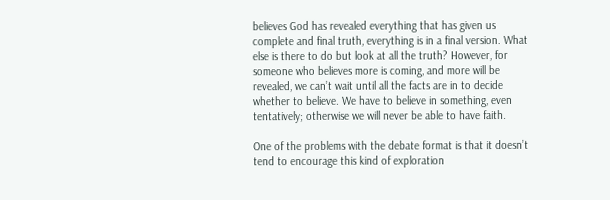believes God has revealed everything that has given us complete and final truth, everything is in a final version. What else is there to do but look at all the truth? However, for someone who believes more is coming, and more will be revealed, we can’t wait until all the facts are in to decide whether to believe. We have to believe in something, even tentatively; otherwise we will never be able to have faith.

One of the problems with the debate format is that it doesn’t tend to encourage this kind of exploration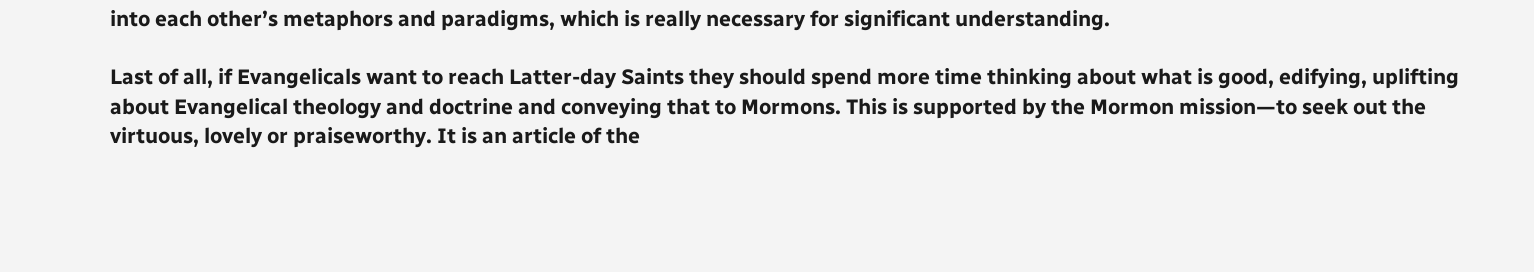into each other’s metaphors and paradigms, which is really necessary for significant understanding.

Last of all, if Evangelicals want to reach Latter-day Saints they should spend more time thinking about what is good, edifying, uplifting about Evangelical theology and doctrine and conveying that to Mormons. This is supported by the Mormon mission—to seek out the virtuous, lovely or praiseworthy. It is an article of the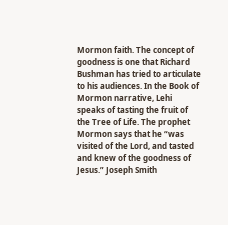Mormon faith. The concept of goodness is one that Richard Bushman has tried to articulate to his audiences. In the Book of Mormon narrative, Lehi speaks of tasting the fruit of the Tree of Life. The prophet Mormon says that he “was visited of the Lord, and tasted and knew of the goodness of Jesus.” Joseph Smith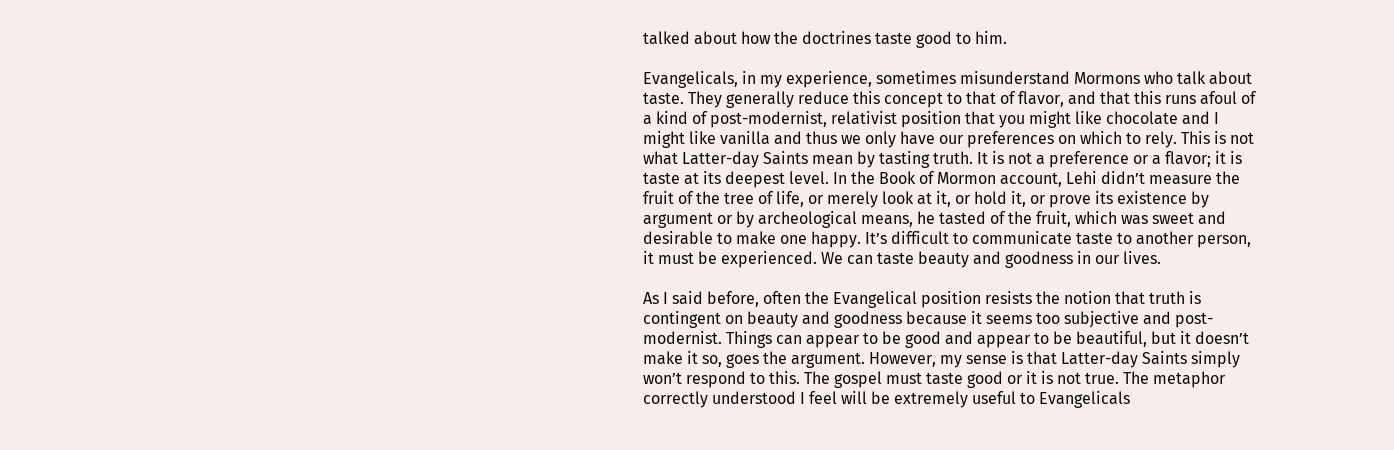talked about how the doctrines taste good to him.

Evangelicals, in my experience, sometimes misunderstand Mormons who talk about taste. They generally reduce this concept to that of flavor, and that this runs afoul of a kind of post-modernist, relativist position that you might like chocolate and I might like vanilla and thus we only have our preferences on which to rely. This is not what Latter-day Saints mean by tasting truth. It is not a preference or a flavor; it is taste at its deepest level. In the Book of Mormon account, Lehi didn’t measure the fruit of the tree of life, or merely look at it, or hold it, or prove its existence by argument or by archeological means, he tasted of the fruit, which was sweet and desirable to make one happy. It’s difficult to communicate taste to another person, it must be experienced. We can taste beauty and goodness in our lives.

As I said before, often the Evangelical position resists the notion that truth is contingent on beauty and goodness because it seems too subjective and post-modernist. Things can appear to be good and appear to be beautiful, but it doesn’t make it so, goes the argument. However, my sense is that Latter-day Saints simply won’t respond to this. The gospel must taste good or it is not true. The metaphor correctly understood I feel will be extremely useful to Evangelicals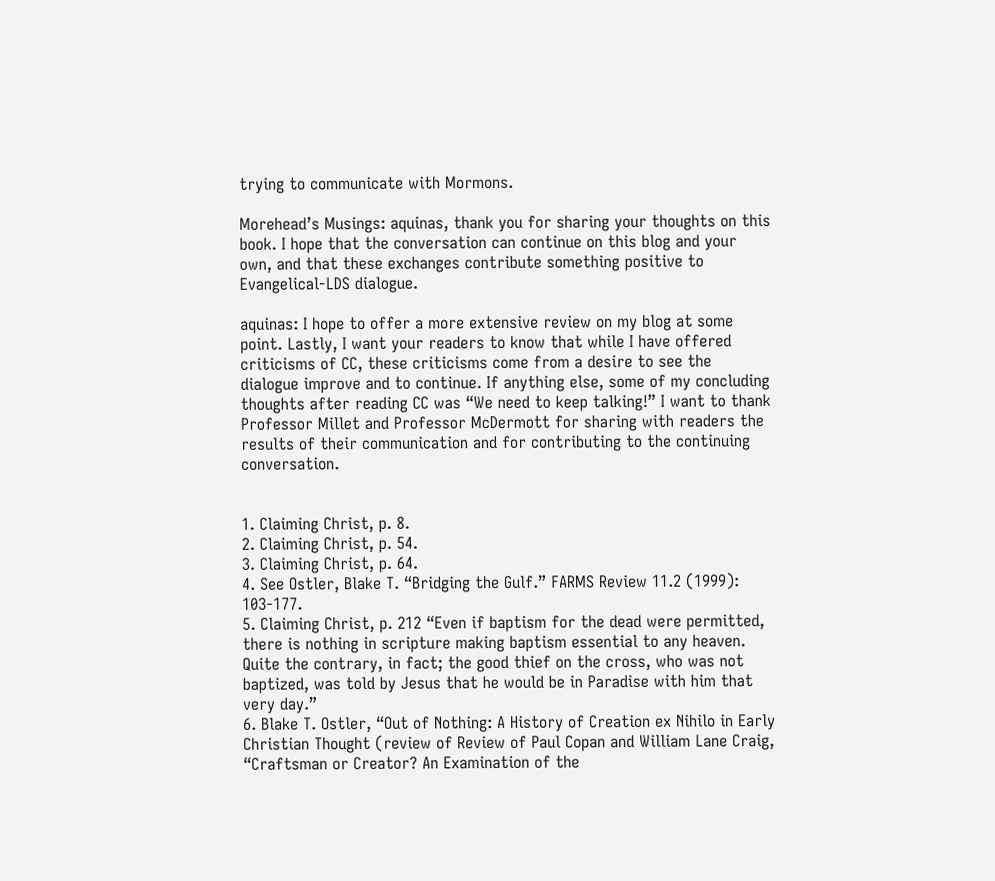trying to communicate with Mormons.

Morehead’s Musings: aquinas, thank you for sharing your thoughts on this book. I hope that the conversation can continue on this blog and your own, and that these exchanges contribute something positive to Evangelical-LDS dialogue.

aquinas: I hope to offer a more extensive review on my blog at some point. Lastly, I want your readers to know that while I have offered criticisms of CC, these criticisms come from a desire to see the dialogue improve and to continue. If anything else, some of my concluding thoughts after reading CC was “We need to keep talking!” I want to thank Professor Millet and Professor McDermott for sharing with readers the results of their communication and for contributing to the continuing conversation.


1. Claiming Christ, p. 8.
2. Claiming Christ, p. 54.
3. Claiming Christ, p. 64.
4. See Ostler, Blake T. “Bridging the Gulf.” FARMS Review 11.2 (1999): 103-177.
5. Claiming Christ, p. 212 “Even if baptism for the dead were permitted, there is nothing in scripture making baptism essential to any heaven. Quite the contrary, in fact; the good thief on the cross, who was not baptized, was told by Jesus that he would be in Paradise with him that very day.”
6. Blake T. Ostler, “Out of Nothing: A History of Creation ex Nihilo in Early Christian Thought (review of Review of Paul Copan and William Lane Craig, “Craftsman or Creator? An Examination of the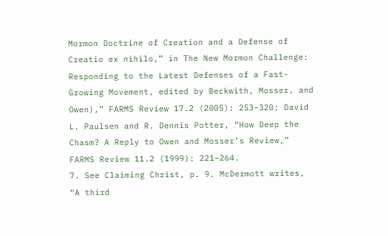Mormon Doctrine of Creation and a Defense of Creatio ex nihilo,” in The New Mormon Challenge: Responding to the Latest Defenses of a Fast- Growing Movement, edited by Beckwith, Mosser, and Owen),” FARMS Review 17.2 (2005): 253–320; David L. Paulsen and R. Dennis Potter, “How Deep the Chasm? A Reply to Owen and Mosser’s Review,” FARMS Review 11.2 (1999): 221–264.
7. See Claiming Christ, p. 9. McDermott writes, “A third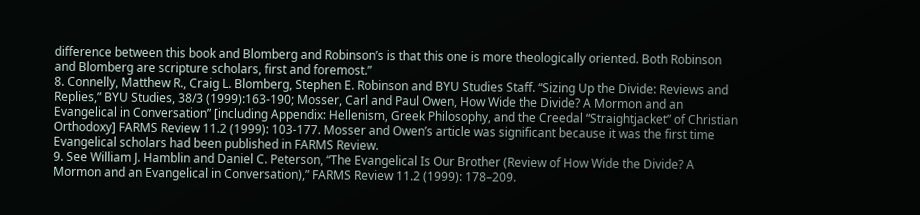difference between this book and Blomberg and Robinson’s is that this one is more theologically oriented. Both Robinson and Blomberg are scripture scholars, first and foremost.”
8. Connelly, Matthew R., Craig L. Blomberg, Stephen E. Robinson and BYU Studies Staff. “Sizing Up the Divide: Reviews and Replies,” BYU Studies, 38/3 (1999):163-190; Mosser, Carl and Paul Owen, How Wide the Divide? A Mormon and an Evangelical in Conversation” [including Appendix: Hellenism, Greek Philosophy, and the Creedal “Straightjacket” of Christian Orthodoxy] FARMS Review 11.2 (1999): 103-177. Mosser and Owen’s article was significant because it was the first time Evangelical scholars had been published in FARMS Review.
9. See William J. Hamblin and Daniel C. Peterson, “The Evangelical Is Our Brother (Review of How Wide the Divide? A Mormon and an Evangelical in Conversation),” FARMS Review 11.2 (1999): 178–209.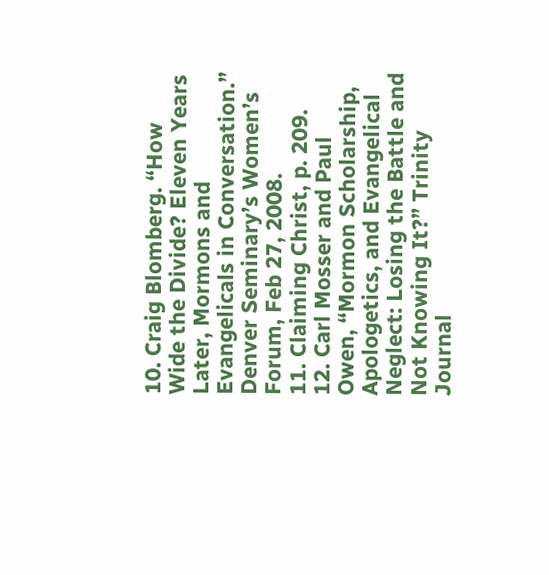10. Craig Blomberg. “How Wide the Divide? Eleven Years Later, Mormons and Evangelicals in Conversation.” Denver Seminary’s Women’s Forum, Feb 27, 2008.
11. Claiming Christ, p. 209.
12. Carl Mosser and Paul Owen, “Mormon Scholarship, Apologetics, and Evangelical Neglect: Losing the Battle and Not Knowing It?” Trinity Journal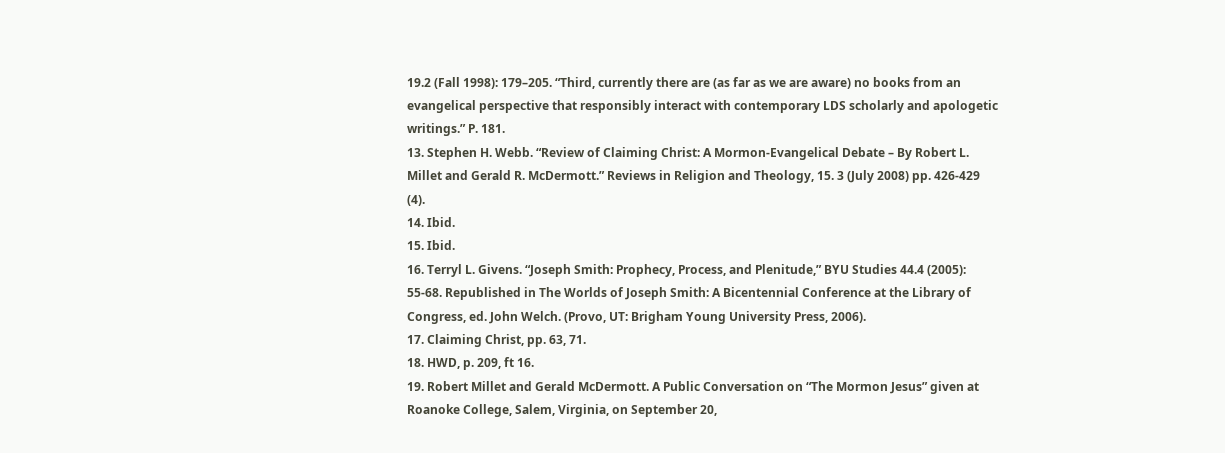19.2 (Fall 1998): 179–205. “Third, currently there are (as far as we are aware) no books from an evangelical perspective that responsibly interact with contemporary LDS scholarly and apologetic writings.” P. 181.
13. Stephen H. Webb. “Review of Claiming Christ: A Mormon-Evangelical Debate – By Robert L. Millet and Gerald R. McDermott.” Reviews in Religion and Theology, 15. 3 (July 2008) pp. 426-429 (4).
14. Ibid.
15. Ibid.
16. Terryl L. Givens. “Joseph Smith: Prophecy, Process, and Plenitude,” BYU Studies 44.4 (2005): 55-68. Republished in The Worlds of Joseph Smith: A Bicentennial Conference at the Library of Congress, ed. John Welch. (Provo, UT: Brigham Young University Press, 2006).
17. Claiming Christ, pp. 63, 71.
18. HWD, p. 209, ft 16.
19. Robert Millet and Gerald McDermott. A Public Conversation on “The Mormon Jesus” given at Roanoke College, Salem, Virginia, on September 20,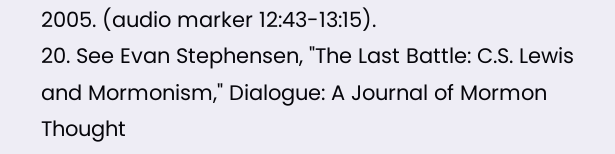2005. (audio marker 12:43-13:15).
20. See Evan Stephensen, "The Last Battle: C.S. Lewis and Mormonism," Dialogue: A Journal of Mormon Thought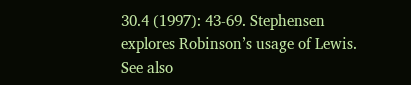30.4 (1997): 43-69. Stephensen explores Robinson’s usage of Lewis. See also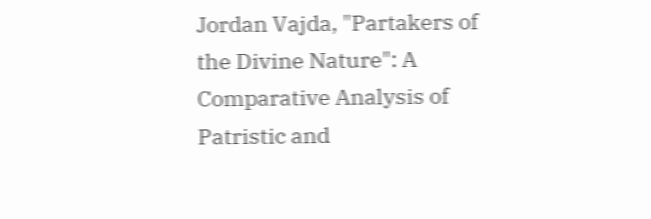Jordan Vajda, "Partakers of the Divine Nature": A Comparative Analysis of Patristic and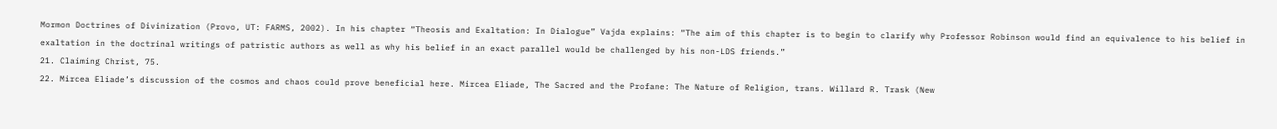Mormon Doctrines of Divinization (Provo, UT: FARMS, 2002). In his chapter “Theosis and Exaltation: In Dialogue” Vajda explains: “The aim of this chapter is to begin to clarify why Professor Robinson would find an equivalence to his belief in exaltation in the doctrinal writings of patristic authors as well as why his belief in an exact parallel would be challenged by his non-LDS friends.”
21. Claiming Christ, 75.
22. Mircea Eliade’s discussion of the cosmos and chaos could prove beneficial here. Mircea Eliade, The Sacred and the Profane: The Nature of Religion, trans. Willard R. Trask (New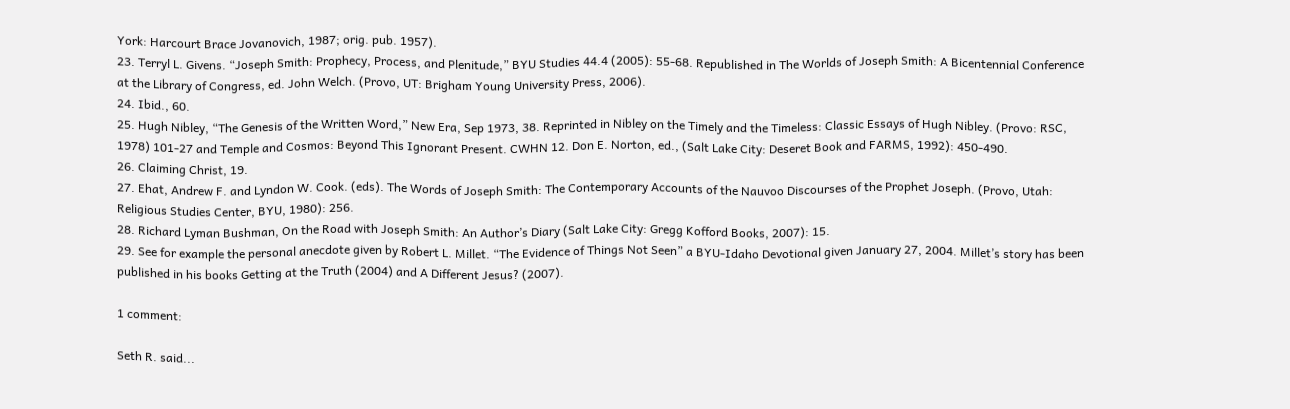York: Harcourt Brace Jovanovich, 1987; orig. pub. 1957).
23. Terryl L. Givens. “Joseph Smith: Prophecy, Process, and Plenitude,” BYU Studies 44.4 (2005): 55-68. Republished in The Worlds of Joseph Smith: A Bicentennial Conference at the Library of Congress, ed. John Welch. (Provo, UT: Brigham Young University Press, 2006).
24. Ibid., 60.
25. Hugh Nibley, “The Genesis of the Written Word,” New Era, Sep 1973, 38. Reprinted in Nibley on the Timely and the Timeless: Classic Essays of Hugh Nibley. (Provo: RSC, 1978) 101-27 and Temple and Cosmos: Beyond This Ignorant Present. CWHN 12. Don E. Norton, ed., (Salt Lake City: Deseret Book and FARMS, 1992): 450-490.
26. Claiming Christ, 19.
27. Ehat, Andrew F. and Lyndon W. Cook. (eds). The Words of Joseph Smith: The Contemporary Accounts of the Nauvoo Discourses of the Prophet Joseph. (Provo, Utah: Religious Studies Center, BYU, 1980): 256.
28. Richard Lyman Bushman, On the Road with Joseph Smith: An Author’s Diary (Salt Lake City: Gregg Kofford Books, 2007): 15.
29. See for example the personal anecdote given by Robert L. Millet. “The Evidence of Things Not Seen” a BYU-Idaho Devotional given January 27, 2004. Millet’s story has been published in his books Getting at the Truth (2004) and A Different Jesus? (2007).

1 comment:

Seth R. said...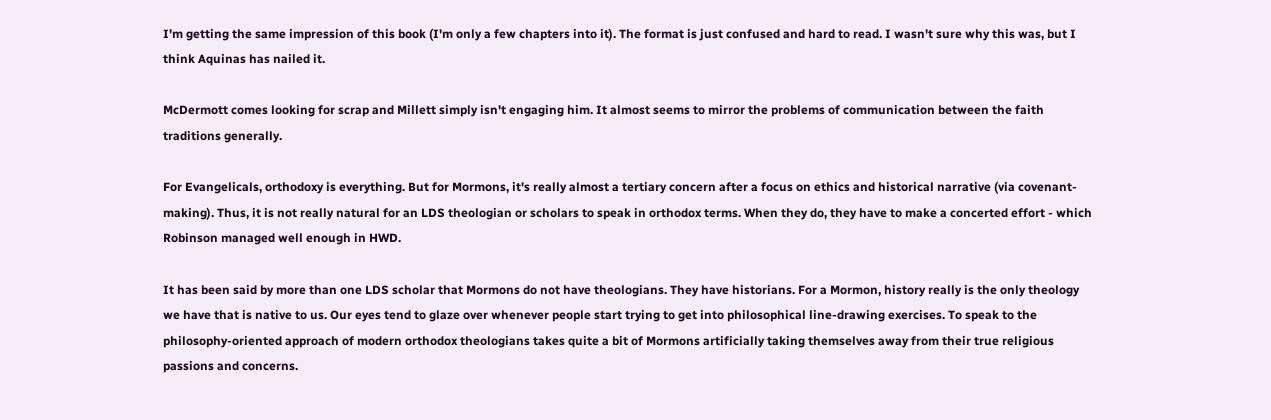I'm getting the same impression of this book (I'm only a few chapters into it). The format is just confused and hard to read. I wasn't sure why this was, but I think Aquinas has nailed it.

McDermott comes looking for scrap and Millett simply isn't engaging him. It almost seems to mirror the problems of communication between the faith traditions generally.

For Evangelicals, orthodoxy is everything. But for Mormons, it's really almost a tertiary concern after a focus on ethics and historical narrative (via covenant-making). Thus, it is not really natural for an LDS theologian or scholars to speak in orthodox terms. When they do, they have to make a concerted effort - which Robinson managed well enough in HWD.

It has been said by more than one LDS scholar that Mormons do not have theologians. They have historians. For a Mormon, history really is the only theology we have that is native to us. Our eyes tend to glaze over whenever people start trying to get into philosophical line-drawing exercises. To speak to the philosophy-oriented approach of modern orthodox theologians takes quite a bit of Mormons artificially taking themselves away from their true religious passions and concerns.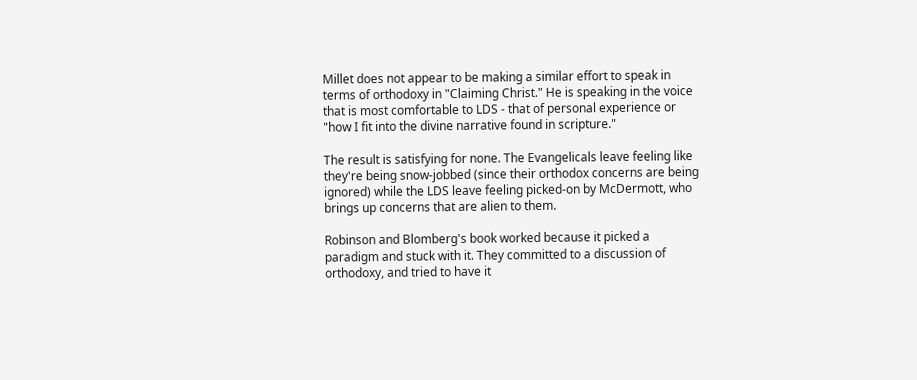Millet does not appear to be making a similar effort to speak in terms of orthodoxy in "Claiming Christ." He is speaking in the voice that is most comfortable to LDS - that of personal experience or "how I fit into the divine narrative found in scripture."

The result is satisfying for none. The Evangelicals leave feeling like they're being snow-jobbed (since their orthodox concerns are being ignored) while the LDS leave feeling picked-on by McDermott, who brings up concerns that are alien to them.

Robinson and Blomberg's book worked because it picked a paradigm and stuck with it. They committed to a discussion of orthodoxy, and tried to have it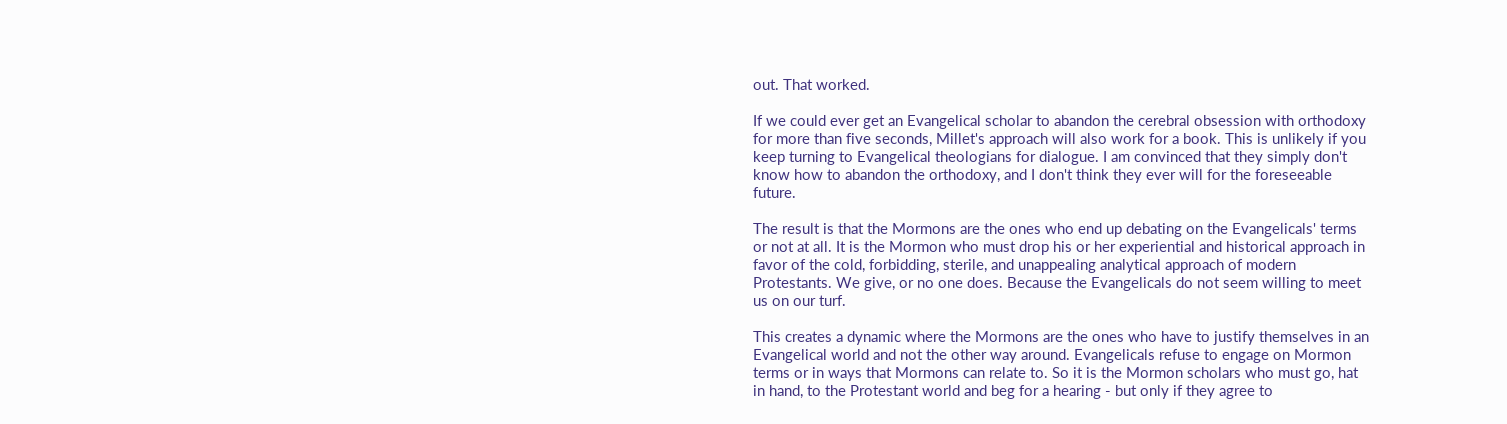out. That worked.

If we could ever get an Evangelical scholar to abandon the cerebral obsession with orthodoxy for more than five seconds, Millet's approach will also work for a book. This is unlikely if you keep turning to Evangelical theologians for dialogue. I am convinced that they simply don't know how to abandon the orthodoxy, and I don't think they ever will for the foreseeable future.

The result is that the Mormons are the ones who end up debating on the Evangelicals' terms or not at all. It is the Mormon who must drop his or her experiential and historical approach in favor of the cold, forbidding, sterile, and unappealing analytical approach of modern Protestants. We give, or no one does. Because the Evangelicals do not seem willing to meet us on our turf.

This creates a dynamic where the Mormons are the ones who have to justify themselves in an Evangelical world and not the other way around. Evangelicals refuse to engage on Mormon terms or in ways that Mormons can relate to. So it is the Mormon scholars who must go, hat in hand, to the Protestant world and beg for a hearing - but only if they agree to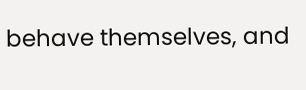behave themselves, and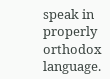speak in properly orthodox language.